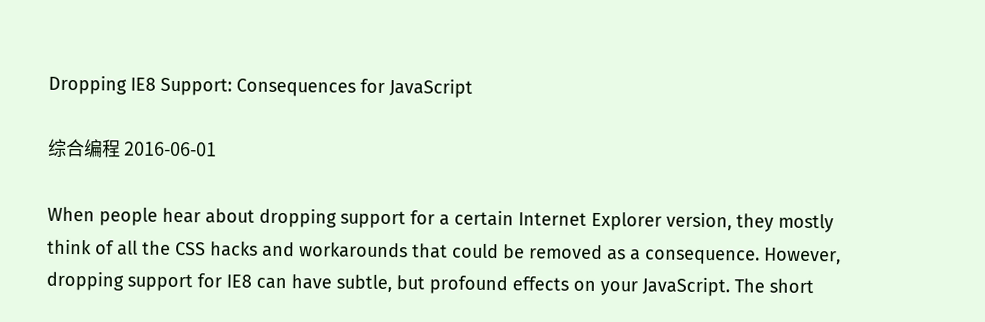Dropping IE8 Support: Consequences for JavaScript

综合编程 2016-06-01

When people hear about dropping support for a certain Internet Explorer version, they mostly think of all the CSS hacks and workarounds that could be removed as a consequence. However, dropping support for IE8 can have subtle, but profound effects on your JavaScript. The short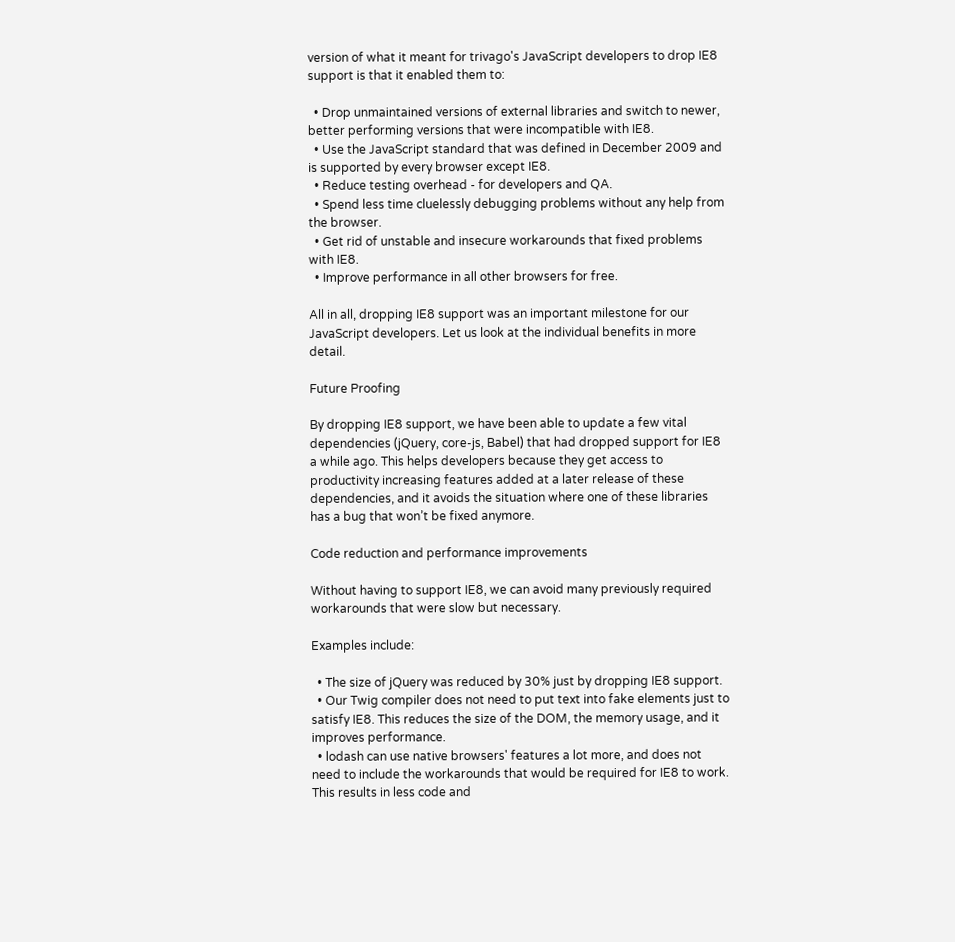version of what it meant for trivago's JavaScript developers to drop IE8 support is that it enabled them to:

  • Drop unmaintained versions of external libraries and switch to newer, better performing versions that were incompatible with IE8.
  • Use the JavaScript standard that was defined in December 2009 and is supported by every browser except IE8.
  • Reduce testing overhead - for developers and QA.
  • Spend less time cluelessly debugging problems without any help from the browser.
  • Get rid of unstable and insecure workarounds that fixed problems with IE8.
  • Improve performance in all other browsers for free.

All in all, dropping IE8 support was an important milestone for our JavaScript developers. Let us look at the individual benefits in more detail.

Future Proofing

By dropping IE8 support, we have been able to update a few vital dependencies (jQuery, core-js, Babel) that had dropped support for IE8 a while ago. This helps developers because they get access to productivity increasing features added at a later release of these dependencies, and it avoids the situation where one of these libraries has a bug that won’t be fixed anymore.

Code reduction and performance improvements

Without having to support IE8, we can avoid many previously required workarounds that were slow but necessary.

Examples include:

  • The size of jQuery was reduced by 30% just by dropping IE8 support.
  • Our Twig compiler does not need to put text into fake elements just to satisfy IE8. This reduces the size of the DOM, the memory usage, and it improves performance.
  • lodash can use native browsers' features a lot more, and does not need to include the workarounds that would be required for IE8 to work. This results in less code and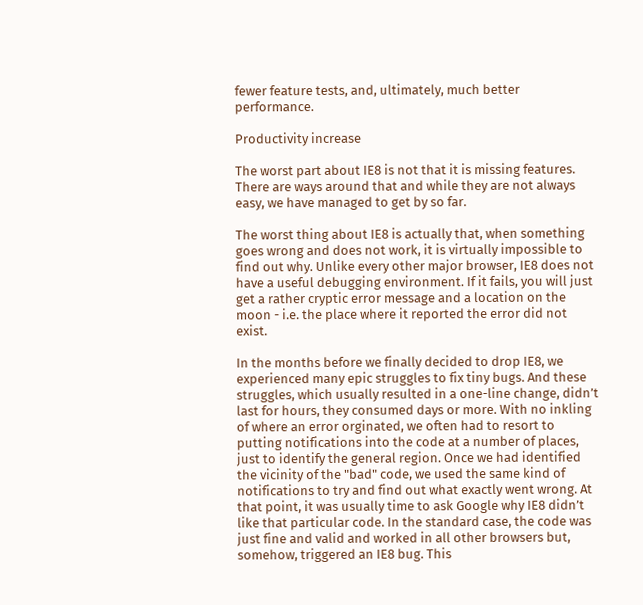fewer feature tests, and, ultimately, much better performance.

Productivity increase

The worst part about IE8 is not that it is missing features. There are ways around that and while they are not always easy, we have managed to get by so far.

The worst thing about IE8 is actually that, when something goes wrong and does not work, it is virtually impossible to find out why. Unlike every other major browser, IE8 does not have a useful debugging environment. If it fails, you will just get a rather cryptic error message and a location on the moon - i.e. the place where it reported the error did not exist.

In the months before we finally decided to drop IE8, we experienced many epic struggles to fix tiny bugs. And these struggles, which usually resulted in a one-line change, didn’t last for hours, they consumed days or more. With no inkling of where an error orginated, we often had to resort to putting notifications into the code at a number of places, just to identify the general region. Once we had identified the vicinity of the "bad" code, we used the same kind of notifications to try and find out what exactly went wrong. At that point, it was usually time to ask Google why IE8 didn’t like that particular code. In the standard case, the code was just fine and valid and worked in all other browsers but, somehow, triggered an IE8 bug. This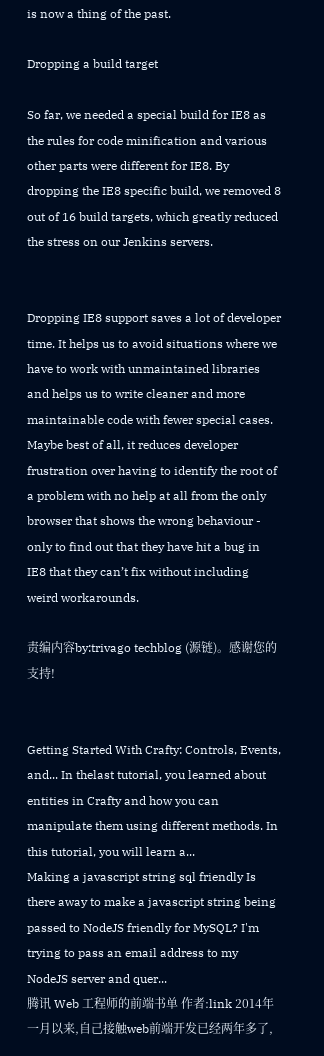is now a thing of the past.

Dropping a build target

So far, we needed a special build for IE8 as the rules for code minification and various other parts were different for IE8. By dropping the IE8 specific build, we removed 8 out of 16 build targets, which greatly reduced the stress on our Jenkins servers.


Dropping IE8 support saves a lot of developer time. It helps us to avoid situations where we have to work with unmaintained libraries and helps us to write cleaner and more maintainable code with fewer special cases. Maybe best of all, it reduces developer frustration over having to identify the root of a problem with no help at all from the only browser that shows the wrong behaviour - only to find out that they have hit a bug in IE8 that they can’t fix without including weird workarounds.

责编内容by:trivago techblog (源链)。感谢您的支持!


Getting Started With Crafty: Controls, Events, and... In thelast tutorial, you learned about entities in Crafty and how you can manipulate them using different methods. In this tutorial, you will learn a...
Making a javascript string sql friendly Is there away to make a javascript string being passed to NodeJS friendly for MySQL? I'm trying to pass an email address to my NodeJS server and quer...
腾讯 Web 工程师的前端书单 作者:link 2014年一月以来,自己接触web前端开发已经两年多了,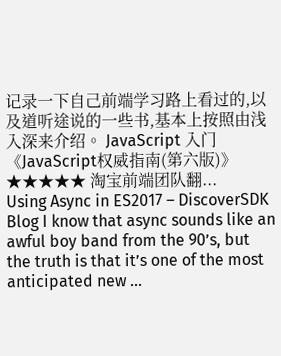记录一下自己前端学习路上看过的,以及道听途说的一些书,基本上按照由浅入深来介绍。 JavaScript 入门 《JavaScript权威指南(第六版)》★★★★★ 淘宝前端团队翻...
Using Async in ES2017 – DiscoverSDK Blog I know that async sounds like an awful boy band from the 90’s, but the truth is that it’s one of the most anticipated new ...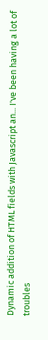Dynamic addition of HTML fields with Javascript an... I've been having a lot of troubles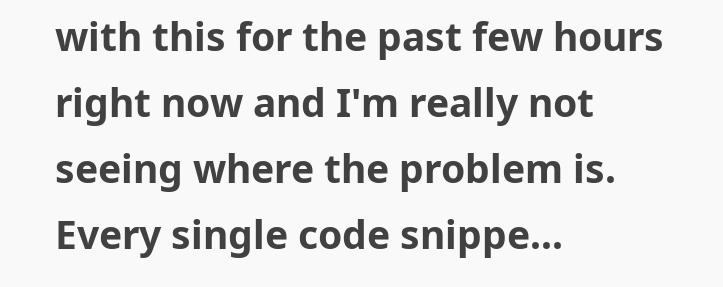with this for the past few hours right now and I'm really not seeing where the problem is. Every single code snippe...